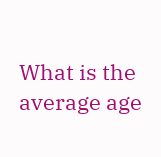What is the average age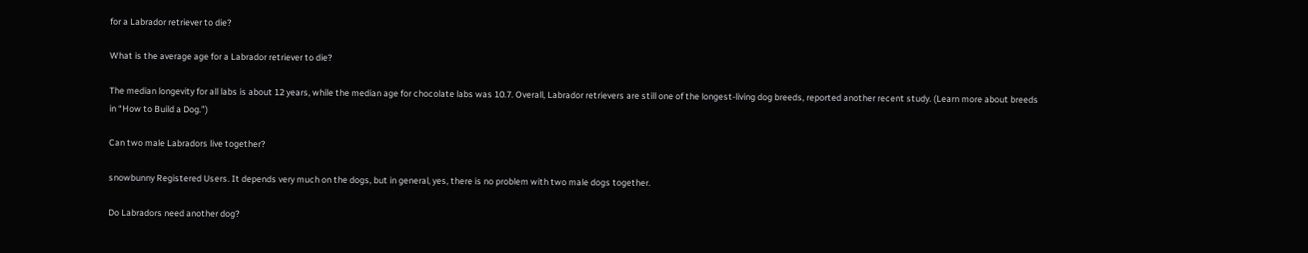for a Labrador retriever to die?

What is the average age for a Labrador retriever to die?

The median longevity for all labs is about 12 years, while the median age for chocolate labs was 10.7. Overall, Labrador retrievers are still one of the longest-living dog breeds, reported another recent study. (Learn more about breeds in “How to Build a Dog.”)

Can two male Labradors live together?

snowbunny Registered Users. It depends very much on the dogs, but in general, yes, there is no problem with two male dogs together.

Do Labradors need another dog?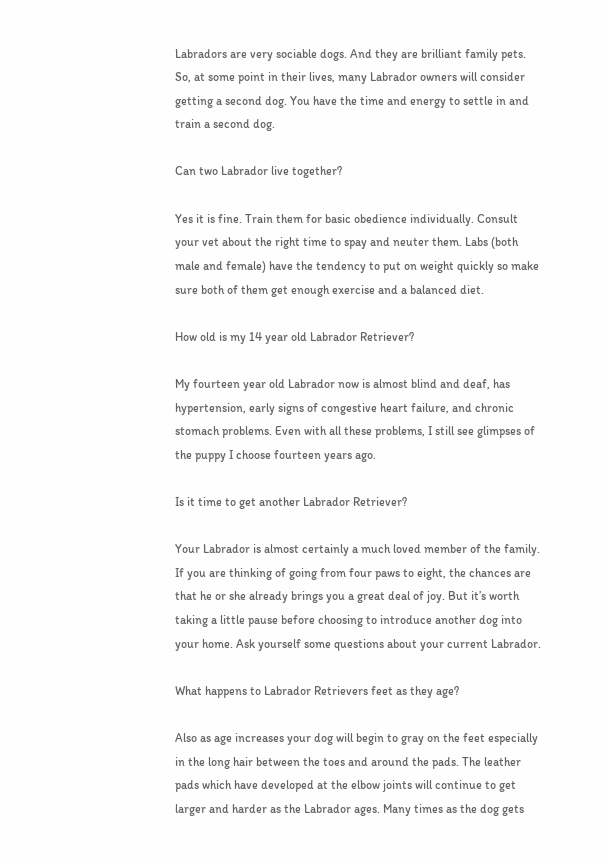Labradors are very sociable dogs. And they are brilliant family pets. So, at some point in their lives, many Labrador owners will consider getting a second dog. You have the time and energy to settle in and train a second dog.

Can two Labrador live together?

Yes it is fine. Train them for basic obedience individually. Consult your vet about the right time to spay and neuter them. Labs (both male and female) have the tendency to put on weight quickly so make sure both of them get enough exercise and a balanced diet.

How old is my 14 year old Labrador Retriever?

My fourteen year old Labrador now is almost blind and deaf, has hypertension, early signs of congestive heart failure, and chronic stomach problems. Even with all these problems, I still see glimpses of the puppy I choose fourteen years ago.

Is it time to get another Labrador Retriever?

Your Labrador is almost certainly a much loved member of the family. If you are thinking of going from four paws to eight, the chances are that he or she already brings you a great deal of joy. But it’s worth taking a little pause before choosing to introduce another dog into your home. Ask yourself some questions about your current Labrador.

What happens to Labrador Retrievers feet as they age?

Also as age increases your dog will begin to gray on the feet especially in the long hair between the toes and around the pads. The leather pads which have developed at the elbow joints will continue to get larger and harder as the Labrador ages. Many times as the dog gets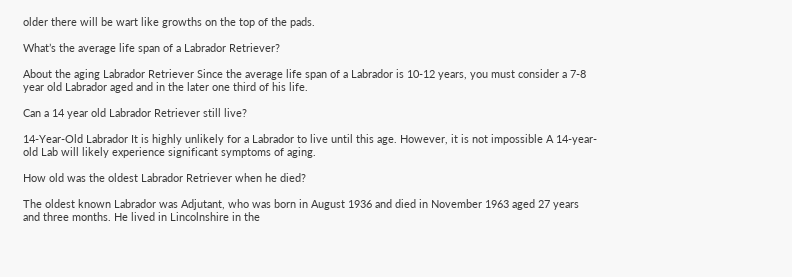older there will be wart like growths on the top of the pads.

What’s the average life span of a Labrador Retriever?

About the aging Labrador Retriever Since the average life span of a Labrador is 10-12 years, you must consider a 7-8 year old Labrador aged and in the later one third of his life.

Can a 14 year old Labrador Retriever still live?

14-Year-Old Labrador It is highly unlikely for a Labrador to live until this age. However, it is not impossible A 14-year-old Lab will likely experience significant symptoms of aging.

How old was the oldest Labrador Retriever when he died?

The oldest known Labrador was Adjutant, who was born in August 1936 and died in November 1963 aged 27 years and three months. He lived in Lincolnshire in the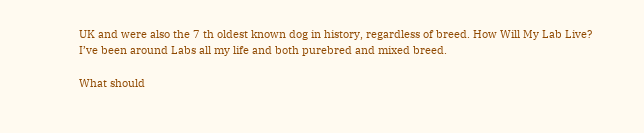UK and were also the 7 th oldest known dog in history, regardless of breed. How Will My Lab Live? I’ve been around Labs all my life and both purebred and mixed breed.

What should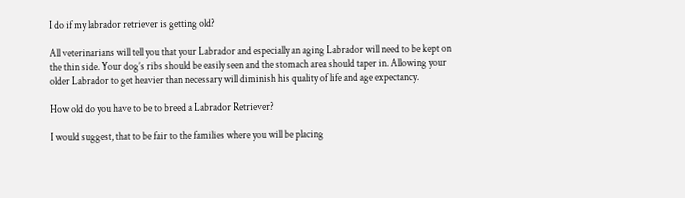I do if my labrador retriever is getting old?

All veterinarians will tell you that your Labrador and especially an aging Labrador will need to be kept on the thin side. Your dog’s ribs should be easily seen and the stomach area should taper in. Allowing your older Labrador to get heavier than necessary will diminish his quality of life and age expectancy.

How old do you have to be to breed a Labrador Retriever?

I would suggest, that to be fair to the families where you will be placing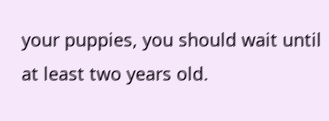your puppies, you should wait until at least two years old.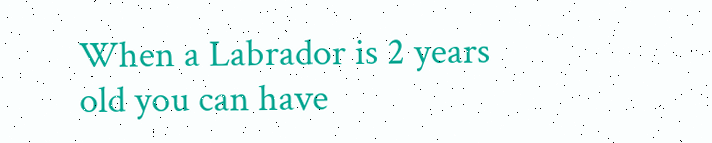When a Labrador is 2 years old you can have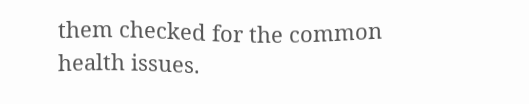them checked for the common health issues.